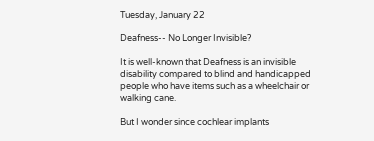Tuesday, January 22

Deafness-- No Longer Invisible?

It is well-known that Deafness is an invisible disability compared to blind and handicapped people who have items such as a wheelchair or walking cane.

But I wonder since cochlear implants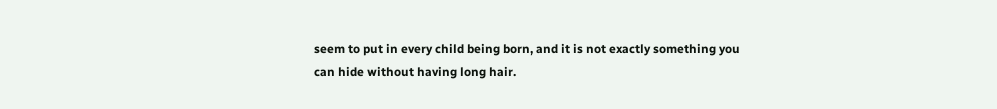seem to put in every child being born, and it is not exactly something you can hide without having long hair.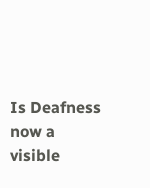Is Deafness now a visible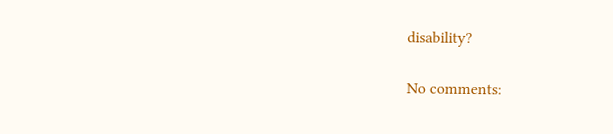disability?

No comments: